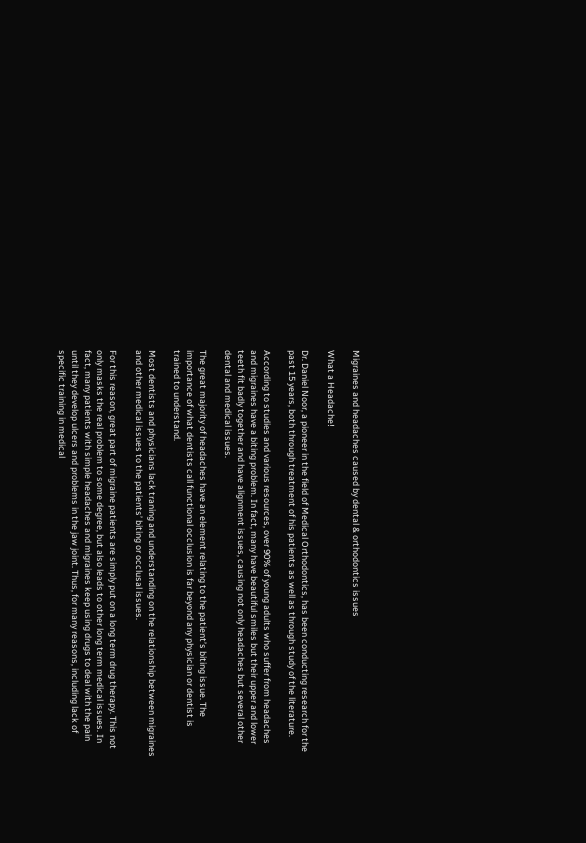Migraines and headaches caused by dental & orthodontics issues

What a Headache!

Dr. Daniel Noor, a pioneer in the field of Medical Orthodontics, has been conducting research for the past 15 years, both through treatment of his patients as well as through study of the literature.

According to studies and various resources, over 90% of young adults who suffer from headaches and migraines have a biting problem. In fact, many have beautiful smiles but their upper and lower teeth fit badly together and have alignment issues, causing not only headaches but several other dental and medical issues.

The great majority of headaches have an element relating to the patient’s biting issue. The importance of what dentists call functional occlusion is far beyond any physician or dentist is trained to understand.

Most dentists and physicians lack traning and understanding on the relationship between migraines and other medical issues to the patients’ biting or occlusal issues.

For this reason, great part of migraine patients are simply put on a long term drug therapy. This not only masks the real problem to some degree, but also leads to other long term medical issues. In fact, many patients with simple headaches and migraines keep using drugs to deal with the pain until they develop ulcers and problems in the jaw joint. Thus, for many reasons, including lack of specific training in medical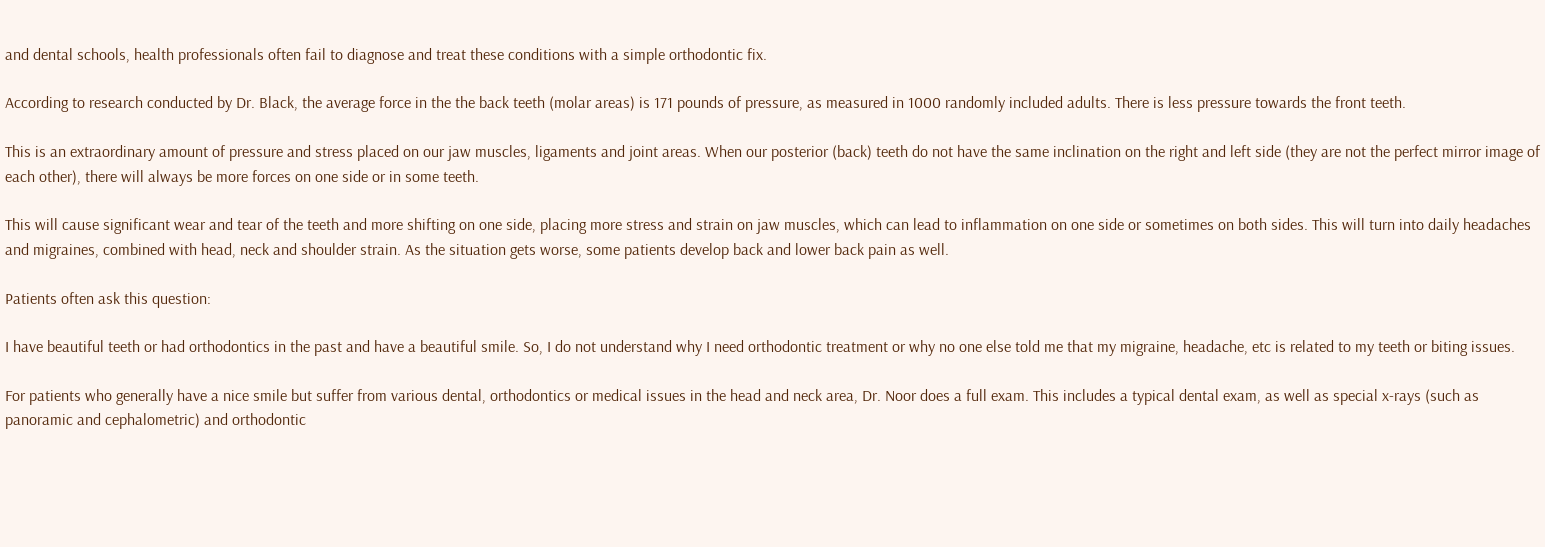and dental schools, health professionals often fail to diagnose and treat these conditions with a simple orthodontic fix.

According to research conducted by Dr. Black, the average force in the the back teeth (molar areas) is 171 pounds of pressure, as measured in 1000 randomly included adults. There is less pressure towards the front teeth.

This is an extraordinary amount of pressure and stress placed on our jaw muscles, ligaments and joint areas. When our posterior (back) teeth do not have the same inclination on the right and left side (they are not the perfect mirror image of each other), there will always be more forces on one side or in some teeth.

This will cause significant wear and tear of the teeth and more shifting on one side, placing more stress and strain on jaw muscles, which can lead to inflammation on one side or sometimes on both sides. This will turn into daily headaches and migraines, combined with head, neck and shoulder strain. As the situation gets worse, some patients develop back and lower back pain as well.

Patients often ask this question:

I have beautiful teeth or had orthodontics in the past and have a beautiful smile. So, I do not understand why I need orthodontic treatment or why no one else told me that my migraine, headache, etc is related to my teeth or biting issues.

For patients who generally have a nice smile but suffer from various dental, orthodontics or medical issues in the head and neck area, Dr. Noor does a full exam. This includes a typical dental exam, as well as special x-rays (such as panoramic and cephalometric) and orthodontic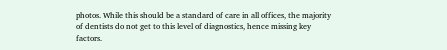photos. While this should be a standard of care in all offices, the majority of dentists do not get to this level of diagnostics, hence missing key factors.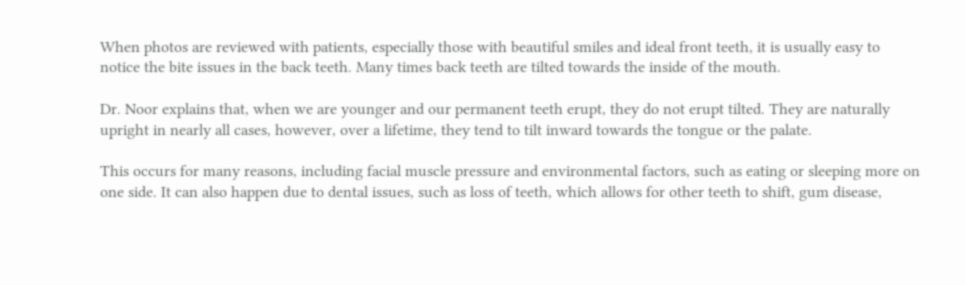When photos are reviewed with patients, especially those with beautiful smiles and ideal front teeth, it is usually easy to notice the bite issues in the back teeth. Many times back teeth are tilted towards the inside of the mouth.

Dr. Noor explains that, when we are younger and our permanent teeth erupt, they do not erupt tilted. They are naturally upright in nearly all cases, however, over a lifetime, they tend to tilt inward towards the tongue or the palate.

This occurs for many reasons, including facial muscle pressure and environmental factors, such as eating or sleeping more on one side. It can also happen due to dental issues, such as loss of teeth, which allows for other teeth to shift, gum disease,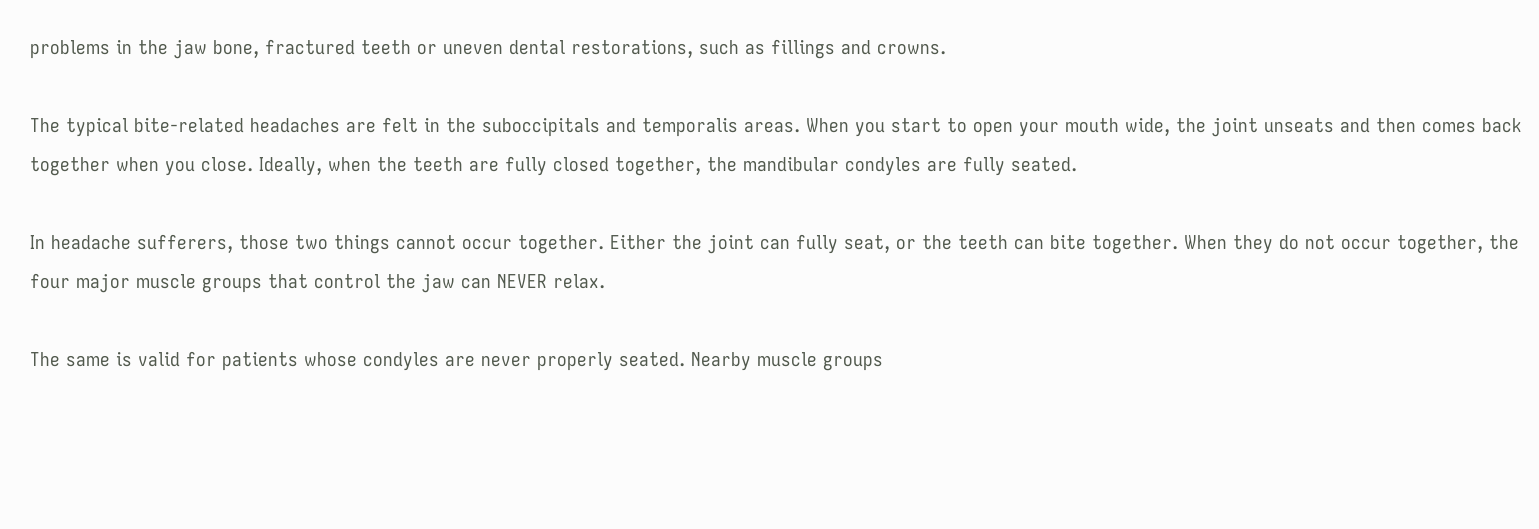problems in the jaw bone, fractured teeth or uneven dental restorations, such as fillings and crowns.

The typical bite-related headaches are felt in the suboccipitals and temporalis areas. When you start to open your mouth wide, the joint unseats and then comes back together when you close. Ideally, when the teeth are fully closed together, the mandibular condyles are fully seated.

In headache sufferers, those two things cannot occur together. Either the joint can fully seat, or the teeth can bite together. When they do not occur together, the four major muscle groups that control the jaw can NEVER relax.

The same is valid for patients whose condyles are never properly seated. Nearby muscle groups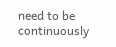need to be continuously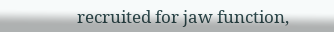recruited for jaw function,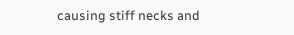causing stiff necks and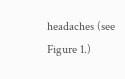headaches (see Figure 1.)